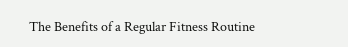The Benefits of a Regular Fitness Routine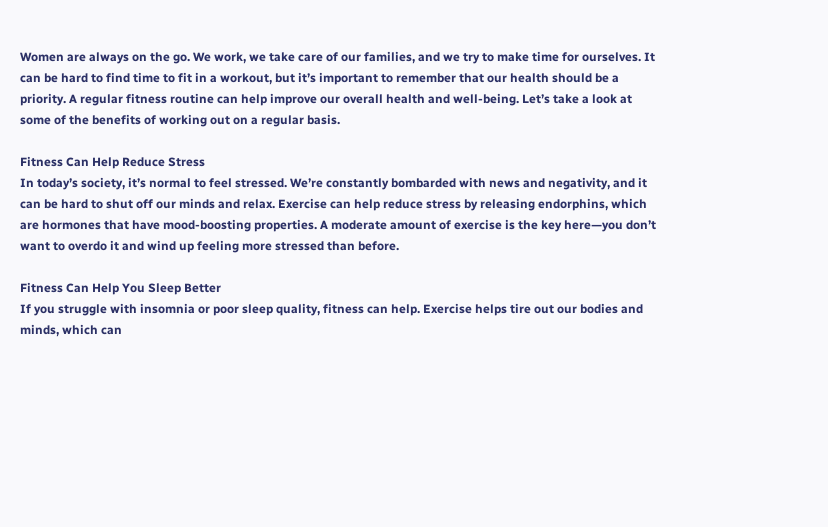Women are always on the go. We work, we take care of our families, and we try to make time for ourselves. It can be hard to find time to fit in a workout, but it’s important to remember that our health should be a priority. A regular fitness routine can help improve our overall health and well-being. Let’s take a look at some of the benefits of working out on a regular basis.

Fitness Can Help Reduce Stress
In today’s society, it’s normal to feel stressed. We’re constantly bombarded with news and negativity, and it can be hard to shut off our minds and relax. Exercise can help reduce stress by releasing endorphins, which are hormones that have mood-boosting properties. A moderate amount of exercise is the key here—you don’t want to overdo it and wind up feeling more stressed than before.

Fitness Can Help You Sleep Better
If you struggle with insomnia or poor sleep quality, fitness can help. Exercise helps tire out our bodies and minds, which can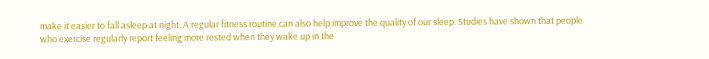make it easier to fall asleep at night. A regular fitness routine can also help improve the quality of our sleep. Studies have shown that people who exercise regularly report feeling more rested when they wake up in the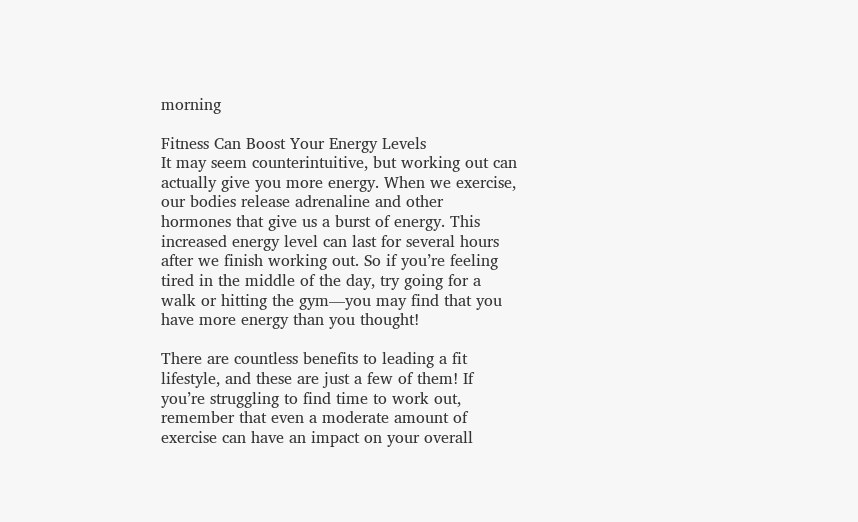morning

Fitness Can Boost Your Energy Levels
It may seem counterintuitive, but working out can actually give you more energy. When we exercise, our bodies release adrenaline and other hormones that give us a burst of energy. This increased energy level can last for several hours after we finish working out. So if you’re feeling tired in the middle of the day, try going for a walk or hitting the gym—you may find that you have more energy than you thought!

There are countless benefits to leading a fit lifestyle, and these are just a few of them! If you’re struggling to find time to work out, remember that even a moderate amount of exercise can have an impact on your overall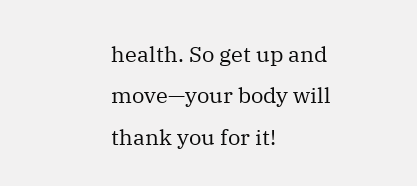health. So get up and move—your body will thank you for it!